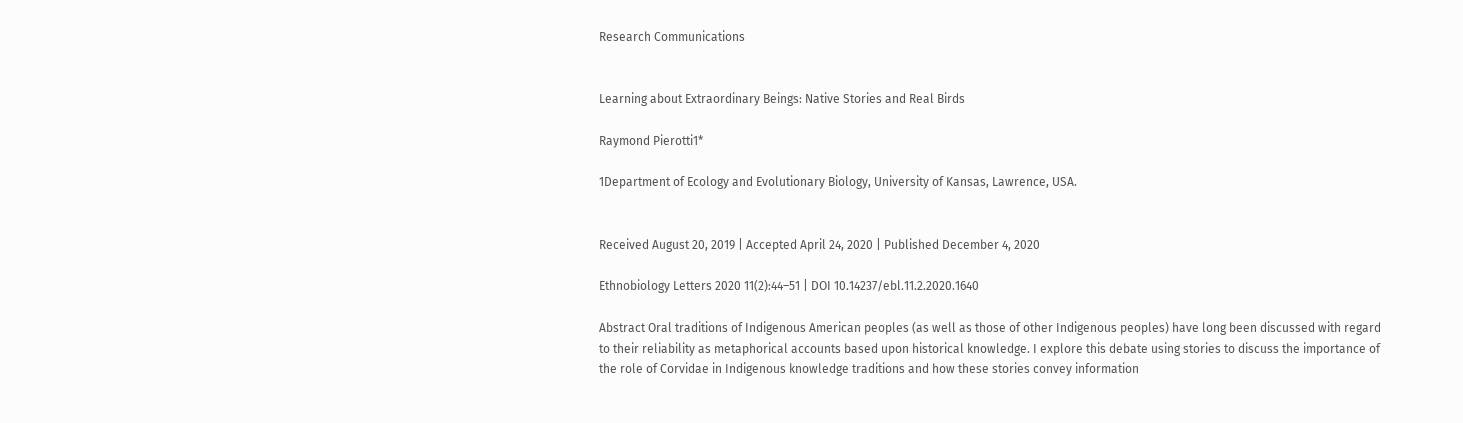Research Communications


Learning about Extraordinary Beings: Native Stories and Real Birds

Raymond Pierotti1*

1Department of Ecology and Evolutionary Biology, University of Kansas, Lawrence, USA.


Received August 20, 2019 | Accepted April 24, 2020 | Published December 4, 2020

Ethnobiology Letters 2020 11(2):44–51 | DOI 10.14237/ebl.11.2.2020.1640

Abstract Oral traditions of Indigenous American peoples (as well as those of other Indigenous peoples) have long been discussed with regard to their reliability as metaphorical accounts based upon historical knowledge. I explore this debate using stories to discuss the importance of the role of Corvidae in Indigenous knowledge traditions and how these stories convey information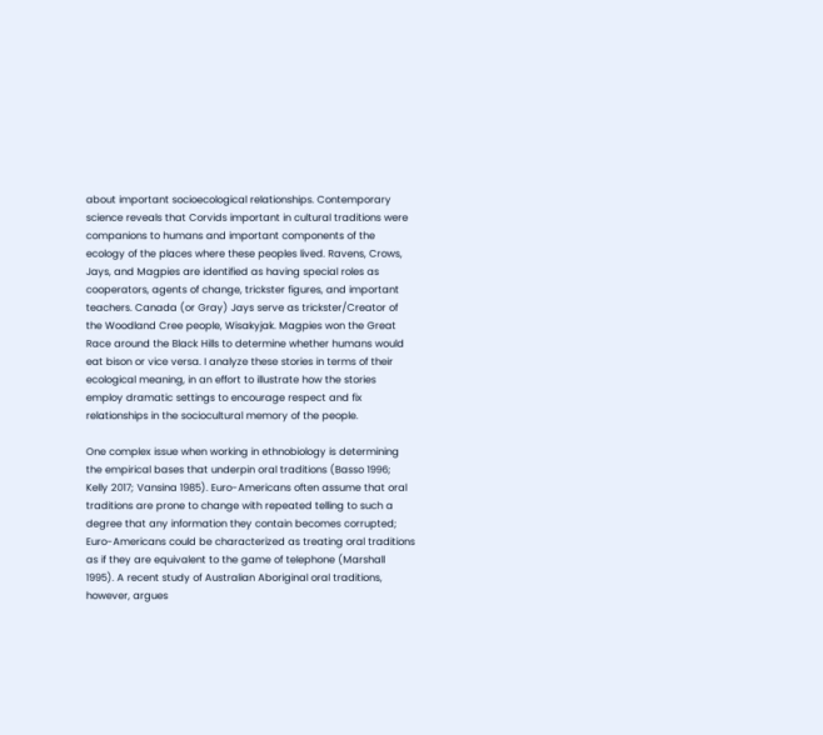about important socioecological relationships. Contemporary science reveals that Corvids important in cultural traditions were companions to humans and important components of the ecology of the places where these peoples lived. Ravens, Crows, Jays, and Magpies are identified as having special roles as cooperators, agents of change, trickster figures, and important teachers. Canada (or Gray) Jays serve as trickster/Creator of the Woodland Cree people, Wisakyjak. Magpies won the Great Race around the Black Hills to determine whether humans would eat bison or vice versa. I analyze these stories in terms of their ecological meaning, in an effort to illustrate how the stories employ dramatic settings to encourage respect and fix relationships in the sociocultural memory of the people.

One complex issue when working in ethnobiology is determining the empirical bases that underpin oral traditions (Basso 1996; Kelly 2017; Vansina 1985). Euro-Americans often assume that oral traditions are prone to change with repeated telling to such a degree that any information they contain becomes corrupted; Euro-Americans could be characterized as treating oral traditions as if they are equivalent to the game of telephone (Marshall 1995). A recent study of Australian Aboriginal oral traditions, however, argues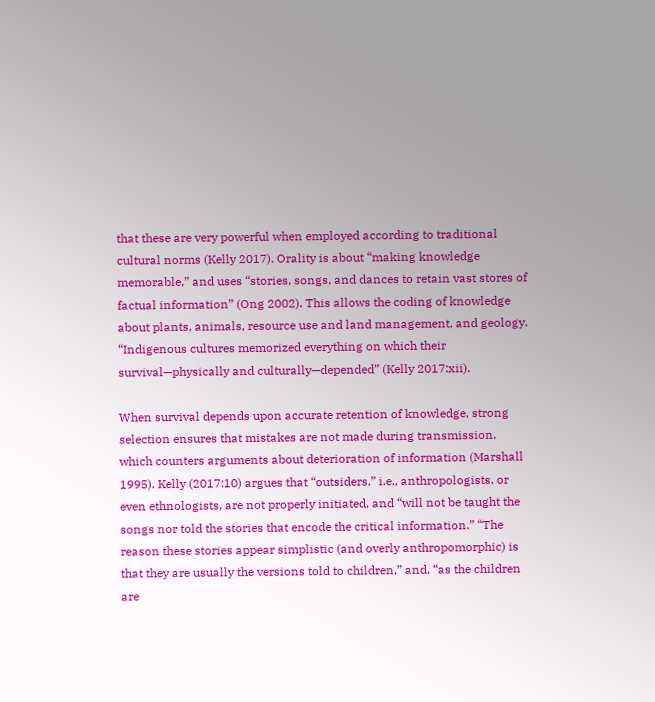that these are very powerful when employed according to traditional cultural norms (Kelly 2017). Orality is about “making knowledge memorable,” and uses “stories, songs, and dances to retain vast stores of factual information” (Ong 2002). This allows the coding of knowledge about plants, animals, resource use and land management, and geology. “Indigenous cultures memorized everything on which their survival—physically and culturally—depended” (Kelly 2017:xii).

When survival depends upon accurate retention of knowledge, strong selection ensures that mistakes are not made during transmission, which counters arguments about deterioration of information (Marshall 1995). Kelly (2017:10) argues that “outsiders,” i.e., anthropologists, or even ethnologists, are not properly initiated, and “will not be taught the songs nor told the stories that encode the critical information.” “The reason these stories appear simplistic (and overly anthropomorphic) is that they are usually the versions told to children,” and, “as the children are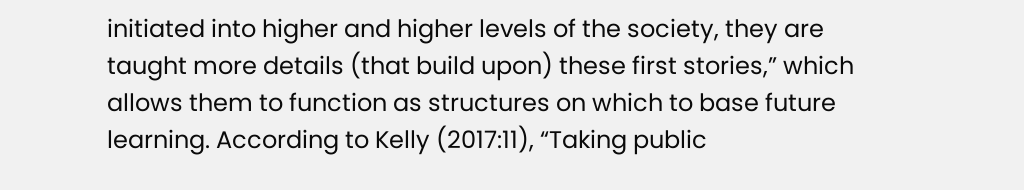initiated into higher and higher levels of the society, they are taught more details (that build upon) these first stories,” which allows them to function as structures on which to base future learning. According to Kelly (2017:11), “Taking public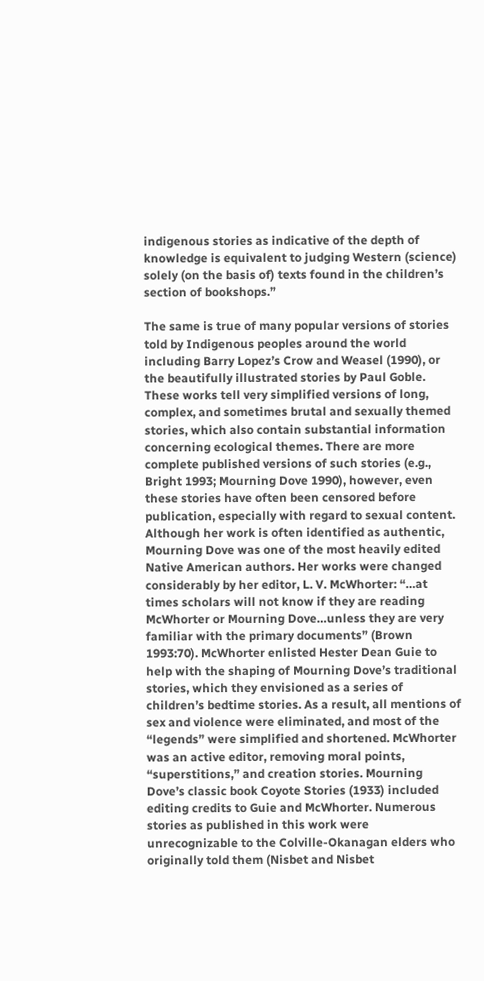indigenous stories as indicative of the depth of knowledge is equivalent to judging Western (science) solely (on the basis of) texts found in the children’s section of bookshops.”

The same is true of many popular versions of stories told by Indigenous peoples around the world including Barry Lopez’s Crow and Weasel (1990), or the beautifully illustrated stories by Paul Goble. These works tell very simplified versions of long, complex, and sometimes brutal and sexually themed stories, which also contain substantial information concerning ecological themes. There are more complete published versions of such stories (e.g., Bright 1993; Mourning Dove 1990), however, even these stories have often been censored before publication, especially with regard to sexual content. Although her work is often identified as authentic, Mourning Dove was one of the most heavily edited Native American authors. Her works were changed considerably by her editor, L. V. McWhorter: “…at times scholars will not know if they are reading McWhorter or Mourning Dove…unless they are very familiar with the primary documents” (Brown 1993:70). McWhorter enlisted Hester Dean Guie to help with the shaping of Mourning Dove’s traditional stories, which they envisioned as a series of children’s bedtime stories. As a result, all mentions of sex and violence were eliminated, and most of the “legends” were simplified and shortened. McWhorter was an active editor, removing moral points, “superstitions,” and creation stories. Mourning Dove’s classic book Coyote Stories (1933) included editing credits to Guie and McWhorter. Numerous stories as published in this work were unrecognizable to the Colville-Okanagan elders who originally told them (Nisbet and Nisbet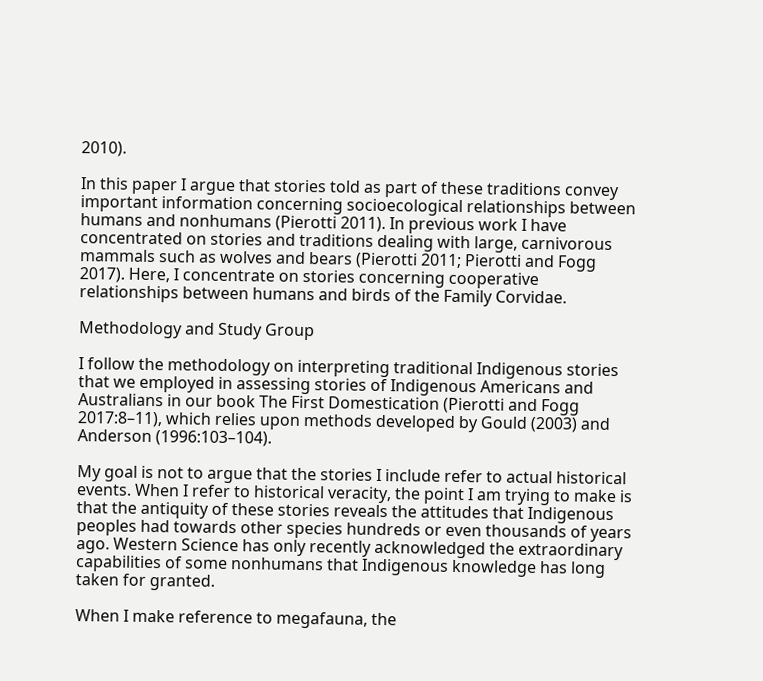2010).

In this paper I argue that stories told as part of these traditions convey important information concerning socioecological relationships between humans and nonhumans (Pierotti 2011). In previous work I have concentrated on stories and traditions dealing with large, carnivorous mammals such as wolves and bears (Pierotti 2011; Pierotti and Fogg 2017). Here, I concentrate on stories concerning cooperative relationships between humans and birds of the Family Corvidae.

Methodology and Study Group

I follow the methodology on interpreting traditional Indigenous stories that we employed in assessing stories of Indigenous Americans and Australians in our book The First Domestication (Pierotti and Fogg 2017:8–11), which relies upon methods developed by Gould (2003) and Anderson (1996:103–104).

My goal is not to argue that the stories I include refer to actual historical events. When I refer to historical veracity, the point I am trying to make is that the antiquity of these stories reveals the attitudes that Indigenous peoples had towards other species hundreds or even thousands of years ago. Western Science has only recently acknowledged the extraordinary capabilities of some nonhumans that Indigenous knowledge has long taken for granted.

When I make reference to megafauna, the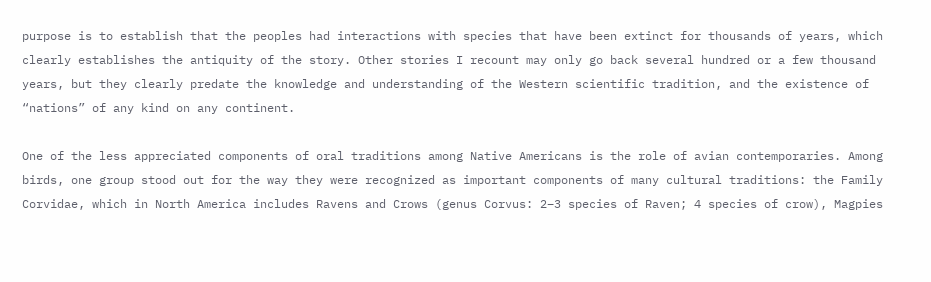purpose is to establish that the peoples had interactions with species that have been extinct for thousands of years, which clearly establishes the antiquity of the story. Other stories I recount may only go back several hundred or a few thousand years, but they clearly predate the knowledge and understanding of the Western scientific tradition, and the existence of “nations” of any kind on any continent.

One of the less appreciated components of oral traditions among Native Americans is the role of avian contemporaries. Among birds, one group stood out for the way they were recognized as important components of many cultural traditions: the Family Corvidae, which in North America includes Ravens and Crows (genus Corvus: 2–3 species of Raven; 4 species of crow), Magpies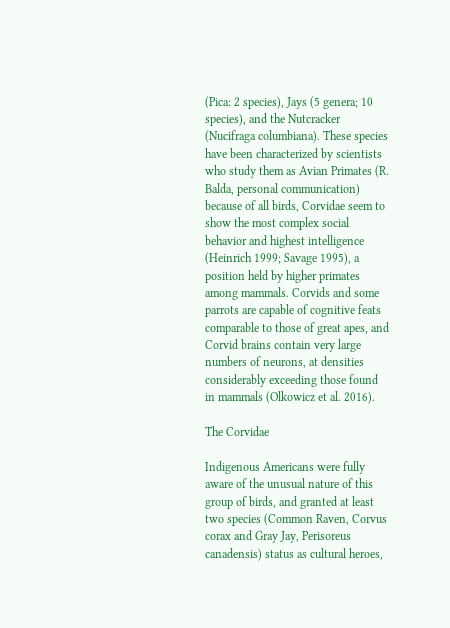(Pica: 2 species), Jays (5 genera; 10 species), and the Nutcracker (Nucifraga columbiana). These species have been characterized by scientists who study them as Avian Primates (R. Balda, personal communication) because of all birds, Corvidae seem to show the most complex social behavior and highest intelligence (Heinrich 1999; Savage 1995), a position held by higher primates among mammals. Corvids and some parrots are capable of cognitive feats comparable to those of great apes, and Corvid brains contain very large numbers of neurons, at densities considerably exceeding those found in mammals (Olkowicz et al. 2016).

The Corvidae

Indigenous Americans were fully aware of the unusual nature of this group of birds, and granted at least two species (Common Raven, Corvus corax and Gray Jay, Perisoreus canadensis) status as cultural heroes,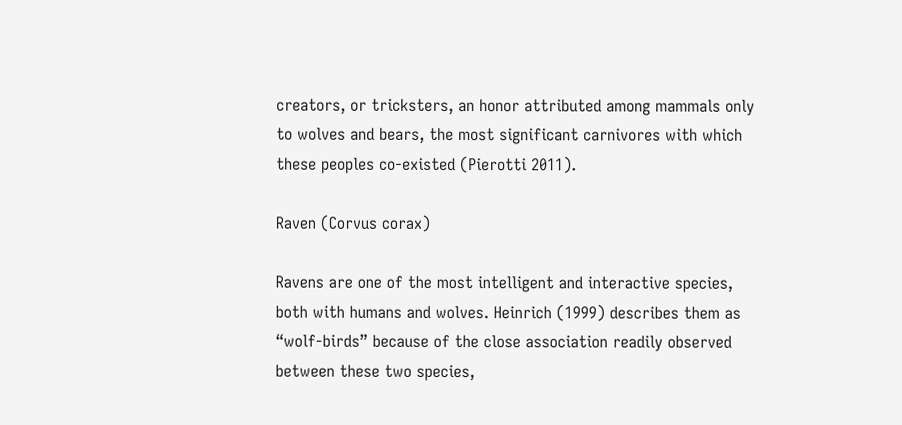creators, or tricksters, an honor attributed among mammals only to wolves and bears, the most significant carnivores with which these peoples co-existed (Pierotti 2011).

Raven (Corvus corax)

Ravens are one of the most intelligent and interactive species, both with humans and wolves. Heinrich (1999) describes them as “wolf-birds” because of the close association readily observed between these two species,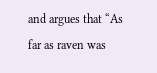and argues that “As far as raven was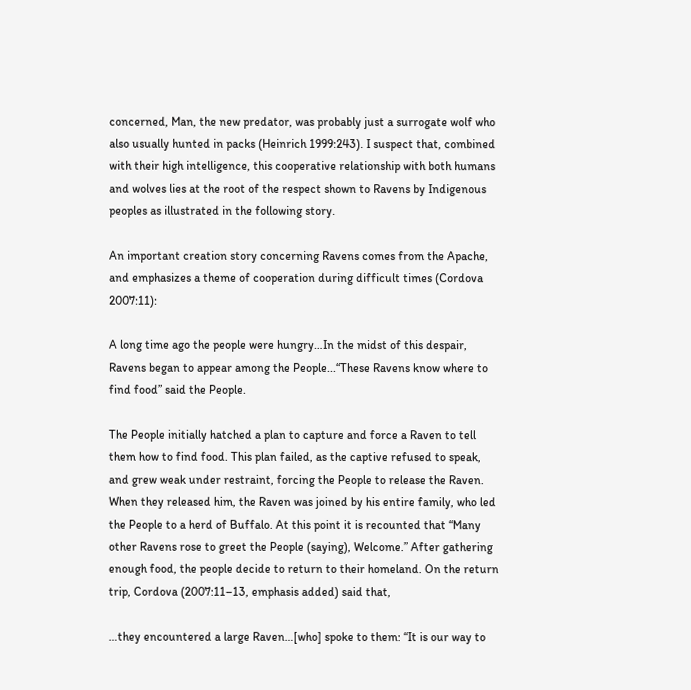concerned, Man, the new predator, was probably just a surrogate wolf who also usually hunted in packs (Heinrich 1999:243). I suspect that, combined with their high intelligence, this cooperative relationship with both humans and wolves lies at the root of the respect shown to Ravens by Indigenous peoples as illustrated in the following story.

An important creation story concerning Ravens comes from the Apache, and emphasizes a theme of cooperation during difficult times (Cordova 2007:11):

A long time ago the people were hungry…In the midst of this despair, Ravens began to appear among the People...“These Ravens know where to find food” said the People.

The People initially hatched a plan to capture and force a Raven to tell them how to find food. This plan failed, as the captive refused to speak, and grew weak under restraint, forcing the People to release the Raven. When they released him, the Raven was joined by his entire family, who led the People to a herd of Buffalo. At this point it is recounted that “Many other Ravens rose to greet the People (saying), Welcome.” After gathering enough food, the people decide to return to their homeland. On the return trip, Cordova (2007:11–13, emphasis added) said that,

…they encountered a large Raven…[who] spoke to them: “It is our way to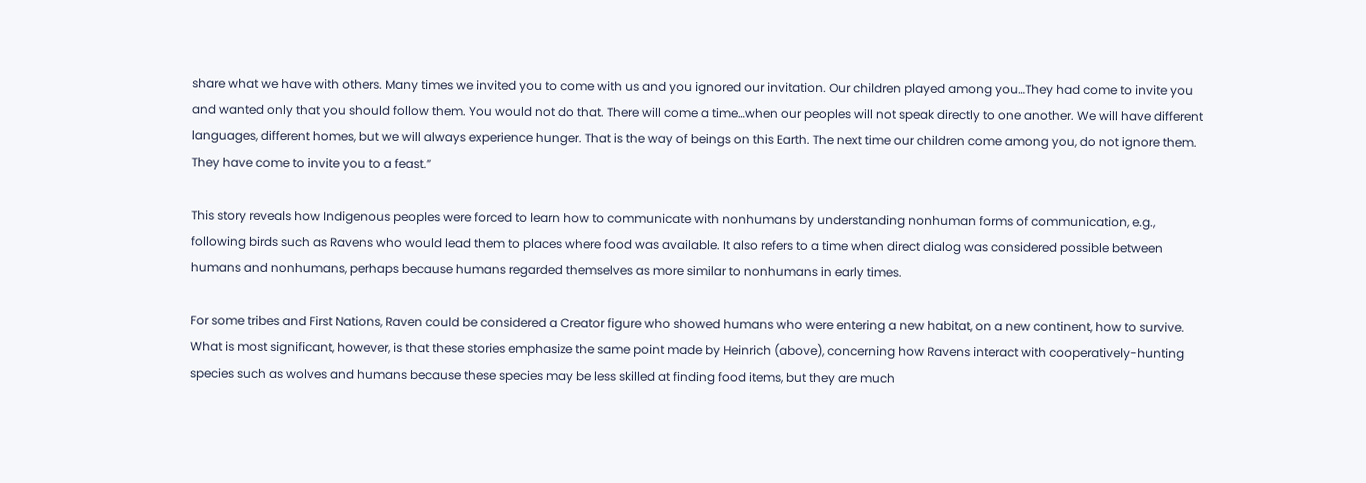share what we have with others. Many times we invited you to come with us and you ignored our invitation. Our children played among you…They had come to invite you and wanted only that you should follow them. You would not do that. There will come a time…when our peoples will not speak directly to one another. We will have different languages, different homes, but we will always experience hunger. That is the way of beings on this Earth. The next time our children come among you, do not ignore them. They have come to invite you to a feast.”

This story reveals how Indigenous peoples were forced to learn how to communicate with nonhumans by understanding nonhuman forms of communication, e.g., following birds such as Ravens who would lead them to places where food was available. It also refers to a time when direct dialog was considered possible between humans and nonhumans, perhaps because humans regarded themselves as more similar to nonhumans in early times.

For some tribes and First Nations, Raven could be considered a Creator figure who showed humans who were entering a new habitat, on a new continent, how to survive. What is most significant, however, is that these stories emphasize the same point made by Heinrich (above), concerning how Ravens interact with cooperatively-hunting species such as wolves and humans because these species may be less skilled at finding food items, but they are much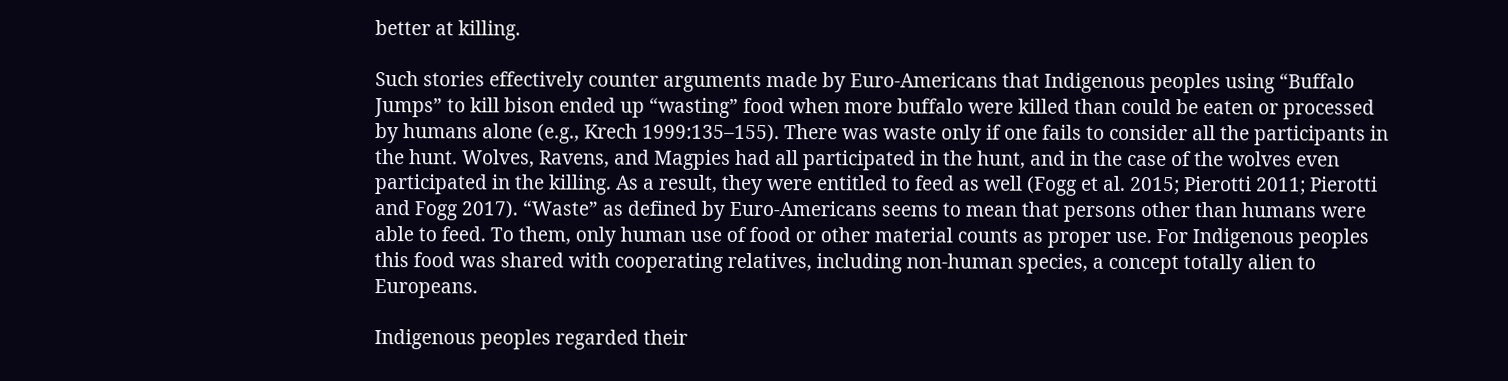better at killing.

Such stories effectively counter arguments made by Euro-Americans that Indigenous peoples using “Buffalo Jumps” to kill bison ended up “wasting” food when more buffalo were killed than could be eaten or processed by humans alone (e.g., Krech 1999:135–155). There was waste only if one fails to consider all the participants in the hunt. Wolves, Ravens, and Magpies had all participated in the hunt, and in the case of the wolves even participated in the killing. As a result, they were entitled to feed as well (Fogg et al. 2015; Pierotti 2011; Pierotti and Fogg 2017). “Waste” as defined by Euro-Americans seems to mean that persons other than humans were able to feed. To them, only human use of food or other material counts as proper use. For Indigenous peoples this food was shared with cooperating relatives, including non-human species, a concept totally alien to Europeans.

Indigenous peoples regarded their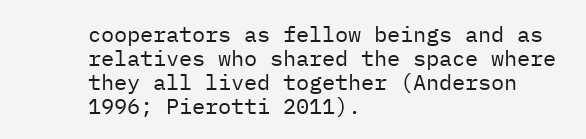cooperators as fellow beings and as relatives who shared the space where they all lived together (Anderson 1996; Pierotti 2011).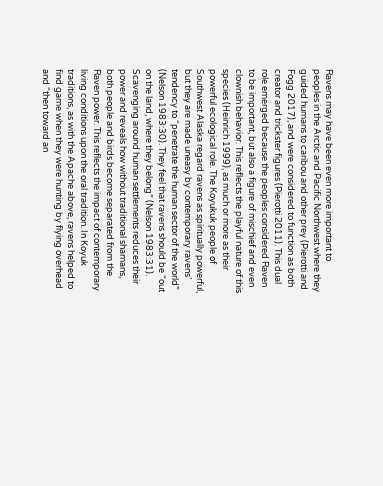Ravens may have been even more important to peoples in the Arctic and Pacific Northwest where they guided humans to caribou and other prey (Pierotti and Fogg 2017), and were considered to function as both creator and trickster figures (Pierotti 2011). This dual role emerged because the peoples considered Raven to be important, but also a figure of mischief and even clownish behavior. This reflects the playful nature of this species (Heinrich 1999), as much or more as their powerful ecological role. The Koyukuk people of Southwest Alaska regard ravens as spiritually powerful, but they are made uneasy by contemporary ravens’ tendency to “penetrate the human sector of the world” (Nelson 1983:30). They feel that ravens should be “out on the land, where they belong” (Nelson 1983:31). Scavenging around human settlements reduces their power and reveals how without traditional shamans, both people and birds become separated from the Raven power. This reflects the impact of contemporary living conditions upon the oral tradition. In Koyuk traditions, as with the Apache above, ravens helped to find game when they were hunting by flying overhead and “then toward an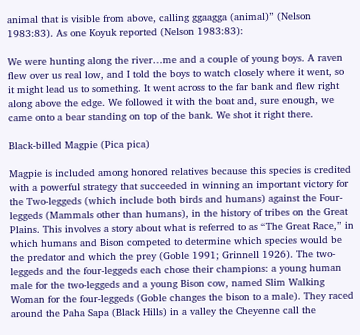animal that is visible from above, calling ggaagga (animal)” (Nelson 1983:83). As one Koyuk reported (Nelson 1983:83):

We were hunting along the river…me and a couple of young boys. A raven flew over us real low, and I told the boys to watch closely where it went, so it might lead us to something. It went across to the far bank and flew right along above the edge. We followed it with the boat and, sure enough, we came onto a bear standing on top of the bank. We shot it right there.

Black-billed Magpie (Pica pica)

Magpie is included among honored relatives because this species is credited with a powerful strategy that succeeded in winning an important victory for the Two-leggeds (which include both birds and humans) against the Four-leggeds (Mammals other than humans), in the history of tribes on the Great Plains. This involves a story about what is referred to as “The Great Race,” in which humans and Bison competed to determine which species would be the predator and which the prey (Goble 1991; Grinnell 1926). The two-leggeds and the four-leggeds each chose their champions: a young human male for the two-leggeds and a young Bison cow, named Slim Walking Woman for the four-leggeds (Goble changes the bison to a male). They raced around the Paha Sapa (Black Hills) in a valley the Cheyenne call the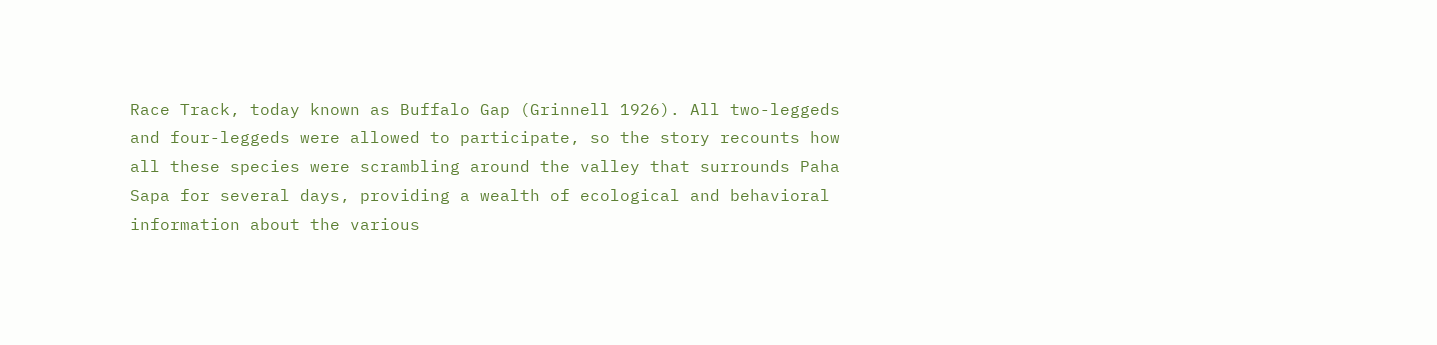Race Track, today known as Buffalo Gap (Grinnell 1926). All two-leggeds and four-leggeds were allowed to participate, so the story recounts how all these species were scrambling around the valley that surrounds Paha Sapa for several days, providing a wealth of ecological and behavioral information about the various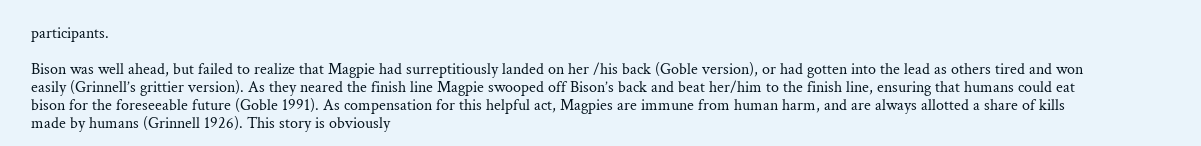participants.

Bison was well ahead, but failed to realize that Magpie had surreptitiously landed on her /his back (Goble version), or had gotten into the lead as others tired and won easily (Grinnell’s grittier version). As they neared the finish line Magpie swooped off Bison’s back and beat her/him to the finish line, ensuring that humans could eat bison for the foreseeable future (Goble 1991). As compensation for this helpful act, Magpies are immune from human harm, and are always allotted a share of kills made by humans (Grinnell 1926). This story is obviously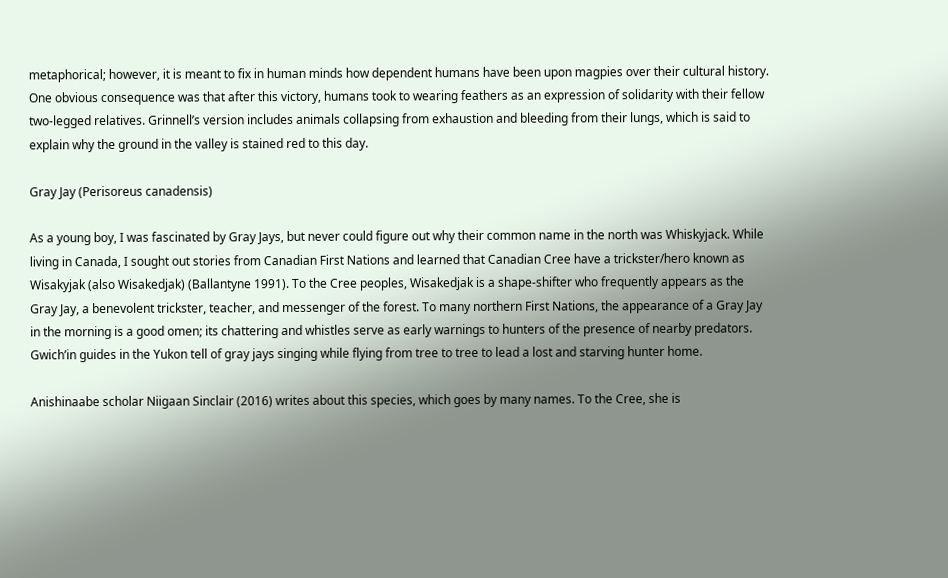metaphorical; however, it is meant to fix in human minds how dependent humans have been upon magpies over their cultural history. One obvious consequence was that after this victory, humans took to wearing feathers as an expression of solidarity with their fellow two-legged relatives. Grinnell’s version includes animals collapsing from exhaustion and bleeding from their lungs, which is said to explain why the ground in the valley is stained red to this day.

Gray Jay (Perisoreus canadensis)

As a young boy, I was fascinated by Gray Jays, but never could figure out why their common name in the north was Whiskyjack. While living in Canada, I sought out stories from Canadian First Nations and learned that Canadian Cree have a trickster/hero known as Wisakyjak (also Wisakedjak) (Ballantyne 1991). To the Cree peoples, Wisakedjak is a shape-shifter who frequently appears as the Gray Jay, a benevolent trickster, teacher, and messenger of the forest. To many northern First Nations, the appearance of a Gray Jay in the morning is a good omen; its chattering and whistles serve as early warnings to hunters of the presence of nearby predators. Gwich’in guides in the Yukon tell of gray jays singing while flying from tree to tree to lead a lost and starving hunter home.

Anishinaabe scholar Niigaan Sinclair (2016) writes about this species, which goes by many names. To the Cree, she is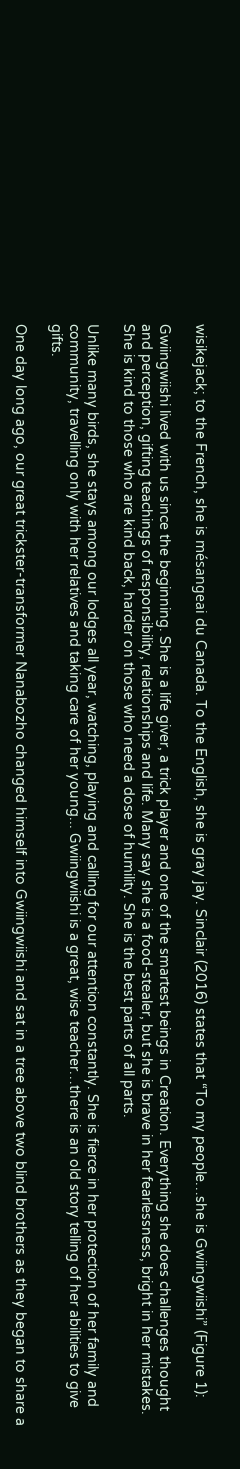wisikejack; to the French, she is mésangeai du Canada. To the English, she is gray jay. Sinclair (2016) states that “To my people…she is Gwiingwiishi” (Figure 1):

Gwiingwiishi lived with us since the beginning. She is a life giver, a trick player and one of the smartest beings in Creation. Everything she does challenges thought and perception, gifting teachings of responsibility, relationships and life. Many say she is a food-stealer, but she is brave in her fearlessness, bright in her mistakes. She is kind to those who are kind back, harder on those who need a dose of humility. She is the best parts of all parts.

Unlike many birds, she stays among our lodges all year, watching, playing and calling for our attention constantly. She is fierce in her protection of her family and community, travelling only with her relatives and taking care of her young... Gwiingwiishi is a great, wise teacher…there is an old story telling of her abilities to give gifts.

One day long ago, our great trickster-transformer Nanabozho changed himself into Gwiingwiishi and sat in a tree above two blind brothers as they began to share a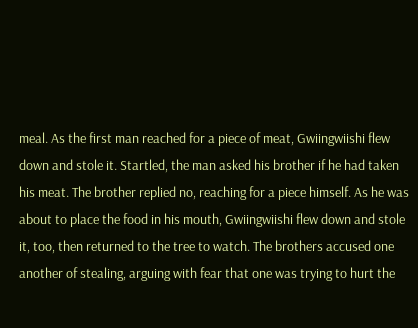meal. As the first man reached for a piece of meat, Gwiingwiishi flew down and stole it. Startled, the man asked his brother if he had taken his meat. The brother replied no, reaching for a piece himself. As he was about to place the food in his mouth, Gwiingwiishi flew down and stole it, too, then returned to the tree to watch. The brothers accused one another of stealing, arguing with fear that one was trying to hurt the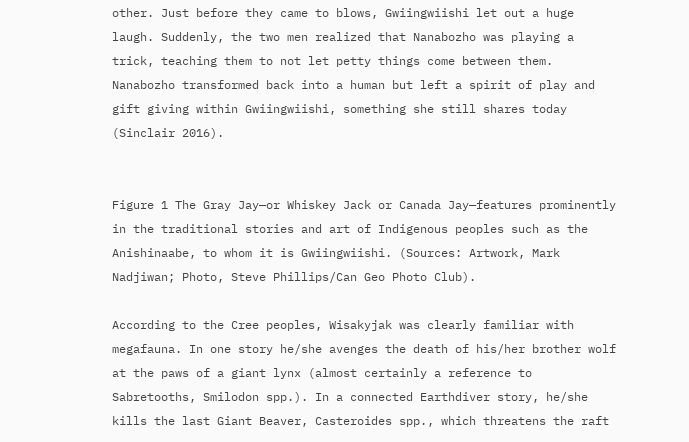other. Just before they came to blows, Gwiingwiishi let out a huge laugh. Suddenly, the two men realized that Nanabozho was playing a trick, teaching them to not let petty things come between them. Nanabozho transformed back into a human but left a spirit of play and gift giving within Gwiingwiishi, something she still shares today (Sinclair 2016).


Figure 1 The Gray Jay—or Whiskey Jack or Canada Jay—features prominently in the traditional stories and art of Indigenous peoples such as the Anishinaabe, to whom it is Gwiingwiishi. (Sources: Artwork, Mark Nadjiwan; Photo, Steve Phillips/Can Geo Photo Club).

According to the Cree peoples, Wisakyjak was clearly familiar with megafauna. In one story he/she avenges the death of his/her brother wolf at the paws of a giant lynx (almost certainly a reference to Sabretooths, Smilodon spp.). In a connected Earthdiver story, he/she kills the last Giant Beaver, Casteroides spp., which threatens the raft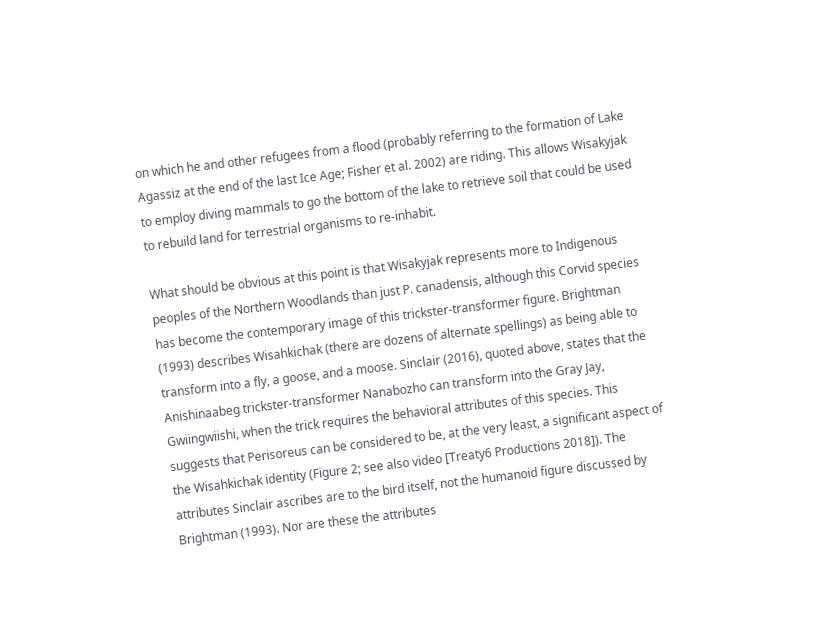on which he and other refugees from a flood (probably referring to the formation of Lake Agassiz at the end of the last Ice Age; Fisher et al. 2002) are riding. This allows Wisakyjak to employ diving mammals to go the bottom of the lake to retrieve soil that could be used to rebuild land for terrestrial organisms to re-inhabit.

What should be obvious at this point is that Wisakyjak represents more to Indigenous peoples of the Northern Woodlands than just P. canadensis, although this Corvid species has become the contemporary image of this trickster-transformer figure. Brightman (1993) describes Wisahkichak (there are dozens of alternate spellings) as being able to transform into a fly, a goose, and a moose. Sinclair (2016), quoted above, states that the Anishinaabeg trickster-transformer Nanabozho can transform into the Gray Jay, Gwiingwiishi, when the trick requires the behavioral attributes of this species. This suggests that Perisoreus can be considered to be, at the very least, a significant aspect of the Wisahkichak identity (Figure 2; see also video [Treaty6 Productions 2018]). The attributes Sinclair ascribes are to the bird itself, not the humanoid figure discussed by Brightman (1993). Nor are these the attributes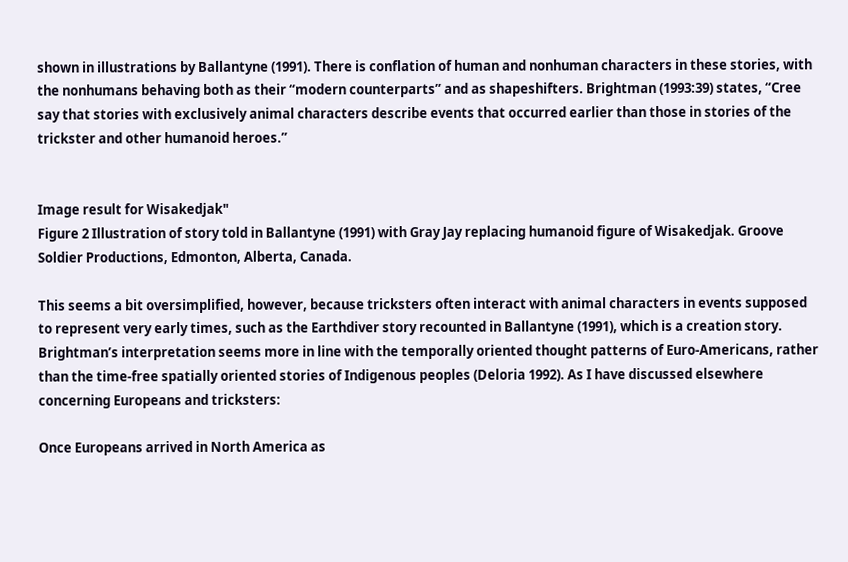shown in illustrations by Ballantyne (1991). There is conflation of human and nonhuman characters in these stories, with the nonhumans behaving both as their “modern counterparts” and as shapeshifters. Brightman (1993:39) states, “Cree say that stories with exclusively animal characters describe events that occurred earlier than those in stories of the trickster and other humanoid heroes.”


Image result for Wisakedjak"
Figure 2 Illustration of story told in Ballantyne (1991) with Gray Jay replacing humanoid figure of Wisakedjak. Groove Soldier Productions, Edmonton, Alberta, Canada.

This seems a bit oversimplified, however, because tricksters often interact with animal characters in events supposed to represent very early times, such as the Earthdiver story recounted in Ballantyne (1991), which is a creation story. Brightman’s interpretation seems more in line with the temporally oriented thought patterns of Euro-Americans, rather than the time-free spatially oriented stories of Indigenous peoples (Deloria 1992). As I have discussed elsewhere concerning Europeans and tricksters:

Once Europeans arrived in North America as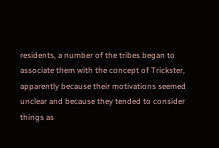residents, a number of the tribes began to associate them with the concept of Trickster, apparently because their motivations seemed unclear and because they tended to consider things as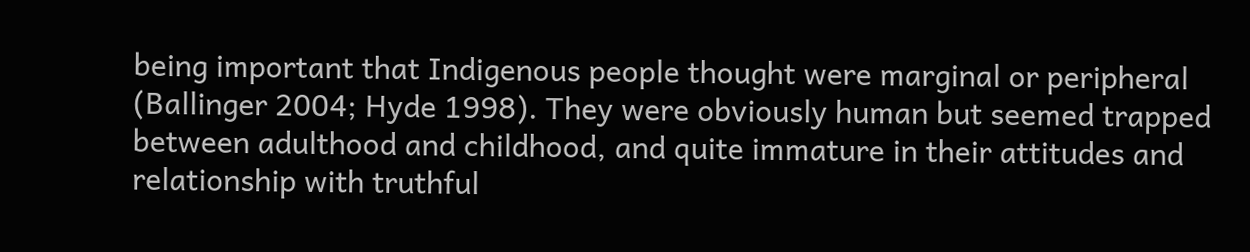being important that Indigenous people thought were marginal or peripheral (Ballinger 2004; Hyde 1998). They were obviously human but seemed trapped between adulthood and childhood, and quite immature in their attitudes and relationship with truthful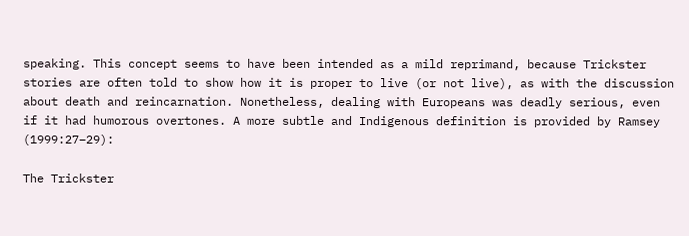speaking. This concept seems to have been intended as a mild reprimand, because Trickster stories are often told to show how it is proper to live (or not live), as with the discussion about death and reincarnation. Nonetheless, dealing with Europeans was deadly serious, even if it had humorous overtones. A more subtle and Indigenous definition is provided by Ramsey (1999:27–29):

The Trickster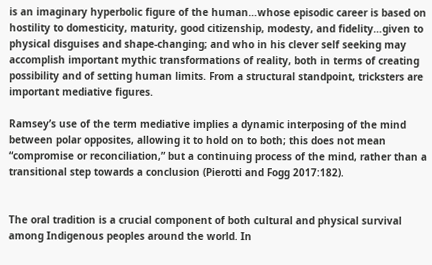is an imaginary hyperbolic figure of the human…whose episodic career is based on hostility to domesticity, maturity, good citizenship, modesty, and fidelity…given to physical disguises and shape-changing; and who in his clever self seeking may accomplish important mythic transformations of reality, both in terms of creating possibility and of setting human limits. From a structural standpoint, tricksters are important mediative figures.

Ramsey’s use of the term mediative implies a dynamic interposing of the mind between polar opposites, allowing it to hold on to both; this does not mean “compromise or reconciliation,” but a continuing process of the mind, rather than a transitional step towards a conclusion (Pierotti and Fogg 2017:182).


The oral tradition is a crucial component of both cultural and physical survival among Indigenous peoples around the world. In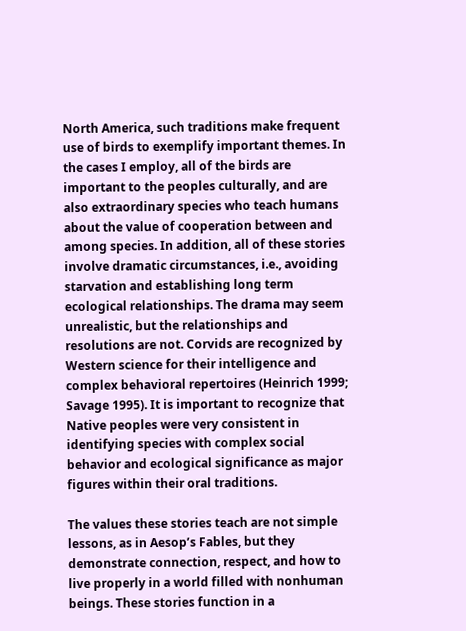North America, such traditions make frequent use of birds to exemplify important themes. In the cases I employ, all of the birds are important to the peoples culturally, and are also extraordinary species who teach humans about the value of cooperation between and among species. In addition, all of these stories involve dramatic circumstances, i.e., avoiding starvation and establishing long term ecological relationships. The drama may seem unrealistic, but the relationships and resolutions are not. Corvids are recognized by Western science for their intelligence and complex behavioral repertoires (Heinrich 1999; Savage 1995). It is important to recognize that Native peoples were very consistent in identifying species with complex social behavior and ecological significance as major figures within their oral traditions.

The values these stories teach are not simple lessons, as in Aesop’s Fables, but they demonstrate connection, respect, and how to live properly in a world filled with nonhuman beings. These stories function in a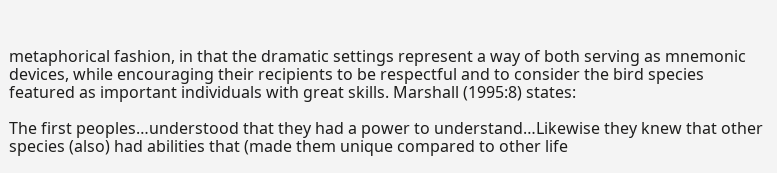metaphorical fashion, in that the dramatic settings represent a way of both serving as mnemonic devices, while encouraging their recipients to be respectful and to consider the bird species featured as important individuals with great skills. Marshall (1995:8) states:

The first peoples…understood that they had a power to understand…Likewise they knew that other species (also) had abilities that (made them unique compared to other life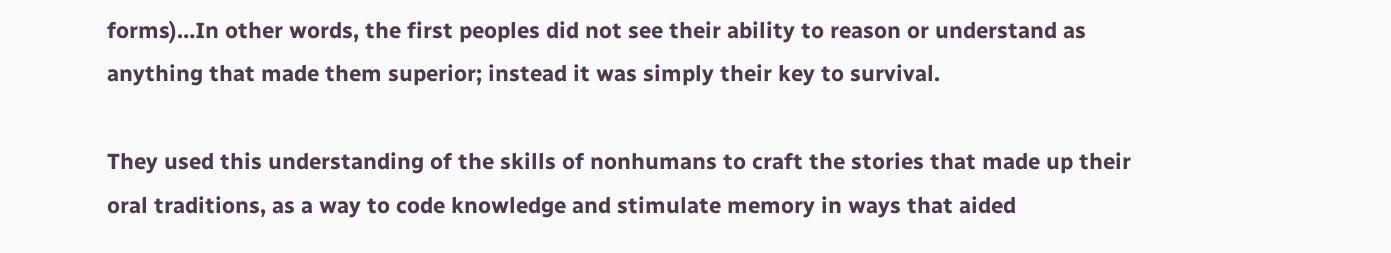forms)…In other words, the first peoples did not see their ability to reason or understand as anything that made them superior; instead it was simply their key to survival.

They used this understanding of the skills of nonhumans to craft the stories that made up their oral traditions, as a way to code knowledge and stimulate memory in ways that aided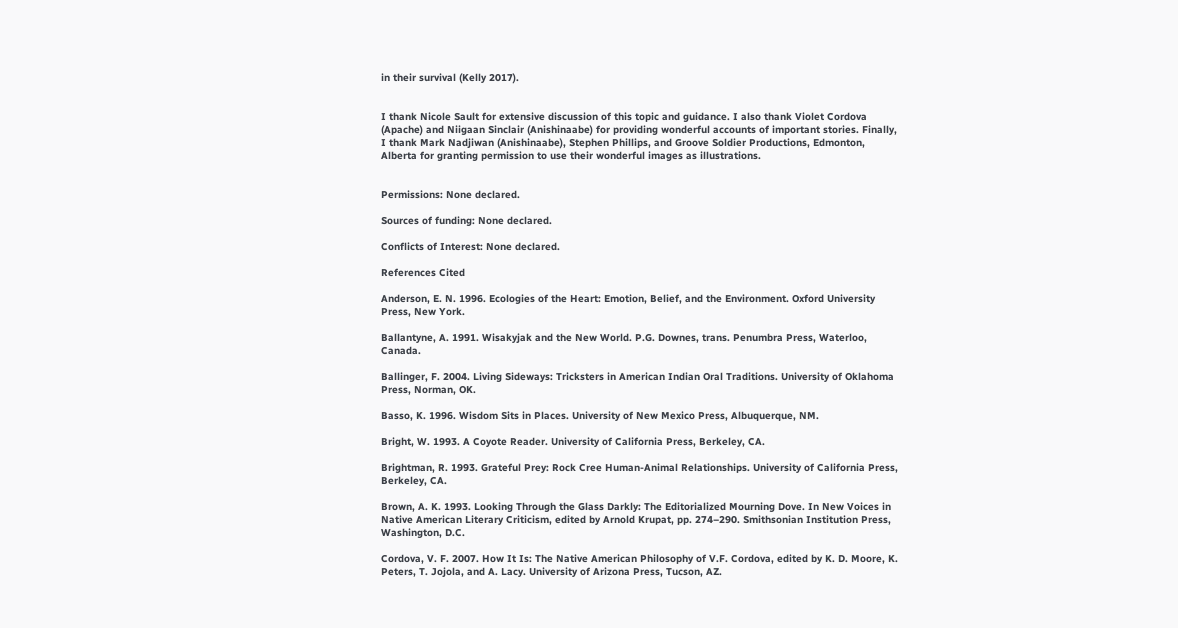in their survival (Kelly 2017).


I thank Nicole Sault for extensive discussion of this topic and guidance. I also thank Violet Cordova (Apache) and Niigaan Sinclair (Anishinaabe) for providing wonderful accounts of important stories. Finally, I thank Mark Nadjiwan (Anishinaabe), Stephen Phillips, and Groove Soldier Productions, Edmonton, Alberta for granting permission to use their wonderful images as illustrations.


Permissions: None declared.

Sources of funding: None declared.

Conflicts of Interest: None declared.

References Cited

Anderson, E. N. 1996. Ecologies of the Heart: Emotion, Belief, and the Environment. Oxford University Press, New York.

Ballantyne, A. 1991. Wisakyjak and the New World. P.G. Downes, trans. Penumbra Press, Waterloo, Canada.

Ballinger, F. 2004. Living Sideways: Tricksters in American Indian Oral Traditions. University of Oklahoma Press, Norman, OK.

Basso, K. 1996. Wisdom Sits in Places. University of New Mexico Press, Albuquerque, NM.

Bright, W. 1993. A Coyote Reader. University of California Press, Berkeley, CA.

Brightman, R. 1993. Grateful Prey: Rock Cree Human-Animal Relationships. University of California Press, Berkeley, CA.

Brown, A. K. 1993. Looking Through the Glass Darkly: The Editorialized Mourning Dove. In New Voices in Native American Literary Criticism, edited by Arnold Krupat, pp. 274–290. Smithsonian Institution Press, Washington, D.C.

Cordova, V. F. 2007. How It Is: The Native American Philosophy of V.F. Cordova, edited by K. D. Moore, K. Peters, T. Jojola, and A. Lacy. University of Arizona Press, Tucson, AZ.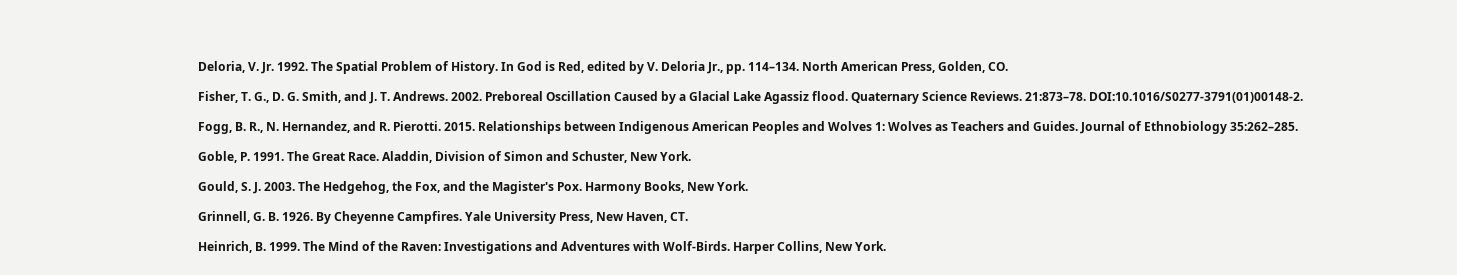Deloria, V. Jr. 1992. The Spatial Problem of History. In God is Red, edited by V. Deloria Jr., pp. 114–134. North American Press, Golden, CO.

Fisher, T. G., D. G. Smith, and J. T. Andrews. 2002. Preboreal Oscillation Caused by a Glacial Lake Agassiz flood. Quaternary Science Reviews. 21:873–78. DOI:10.1016/S0277-3791(01)00148-2.

Fogg, B. R., N. Hernandez, and R. Pierotti. 2015. Relationships between Indigenous American Peoples and Wolves 1: Wolves as Teachers and Guides. Journal of Ethnobiology 35:262–285.

Goble, P. 1991. The Great Race. Aladdin, Division of Simon and Schuster, New York.

Gould, S. J. 2003. The Hedgehog, the Fox, and the Magister's Pox. Harmony Books, New York.

Grinnell, G. B. 1926. By Cheyenne Campfires. Yale University Press, New Haven, CT.

Heinrich, B. 1999. The Mind of the Raven: Investigations and Adventures with Wolf-Birds. Harper Collins, New York.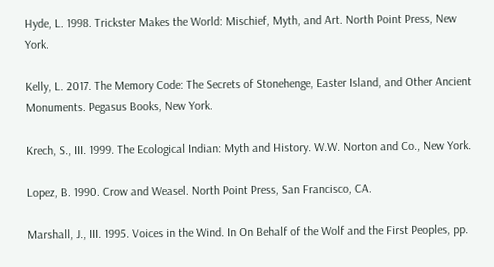Hyde, L. 1998. Trickster Makes the World: Mischief, Myth, and Art. North Point Press, New York.

Kelly, L. 2017. The Memory Code: The Secrets of Stonehenge, Easter Island, and Other Ancient Monuments. Pegasus Books, New York.

Krech, S., III. 1999. The Ecological Indian: Myth and History. W.W. Norton and Co., New York.

Lopez, B. 1990. Crow and Weasel. North Point Press, San Francisco, CA.

Marshall, J., III. 1995. Voices in the Wind. In On Behalf of the Wolf and the First Peoples, pp.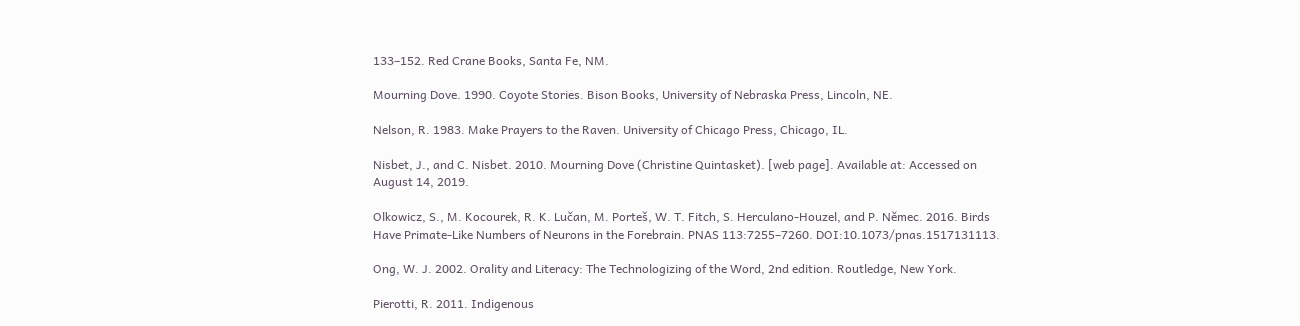133–152. Red Crane Books, Santa Fe, NM.

Mourning Dove. 1990. Coyote Stories. Bison Books, University of Nebraska Press, Lincoln, NE.

Nelson, R. 1983. Make Prayers to the Raven. University of Chicago Press, Chicago, IL.

Nisbet, J., and C. Nisbet. 2010. Mourning Dove (Christine Quintasket). [web page]. Available at: Accessed on August 14, 2019.

Olkowicz, S., M. Kocourek, R. K. Lučan, M. Porteš, W. T. Fitch, S. Herculano-Houzel, and P. Němec. 2016. Birds Have Primate-Like Numbers of Neurons in the Forebrain. PNAS 113:7255–7260. DOI:10.1073/pnas.1517131113.

Ong, W. J. 2002. Orality and Literacy: The Technologizing of the Word, 2nd edition. Routledge, New York.

Pierotti, R. 2011. Indigenous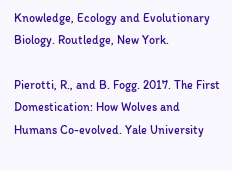Knowledge, Ecology and Evolutionary Biology. Routledge, New York.

Pierotti, R., and B. Fogg. 2017. The First Domestication: How Wolves and Humans Co-evolved. Yale University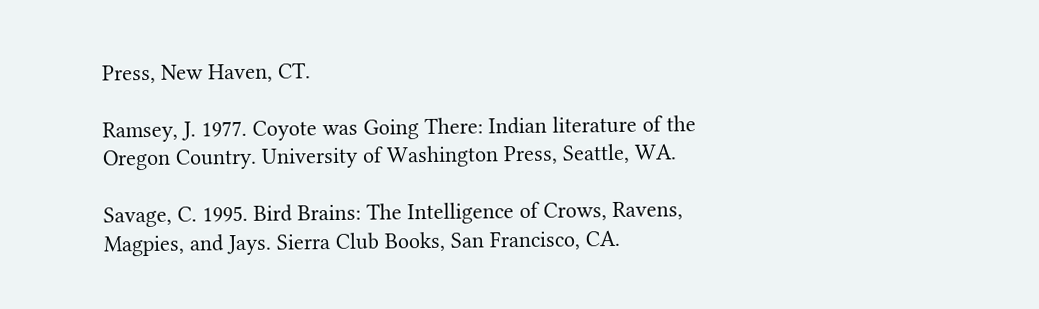Press, New Haven, CT.

Ramsey, J. 1977. Coyote was Going There: Indian literature of the Oregon Country. University of Washington Press, Seattle, WA.

Savage, C. 1995. Bird Brains: The Intelligence of Crows, Ravens, Magpies, and Jays. Sierra Club Books, San Francisco, CA.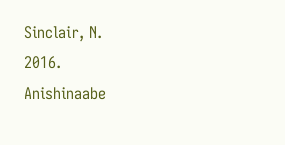Sinclair, N. 2016. Anishinaabe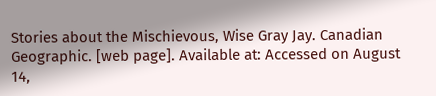Stories about the Mischievous, Wise Gray Jay. Canadian Geographic. [web page]. Available at: Accessed on August 14,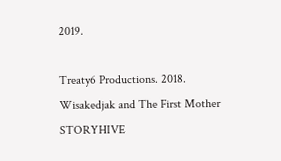2019.

Treaty6 Productions. 2018. Wisakedjak and The First Mother STORYHIVE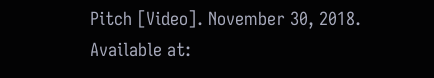Pitch [Video]. November 30, 2018. Available at: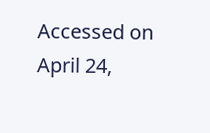Accessed on April 24,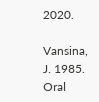2020.

Vansina, J. 1985. Oral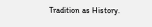Tradition as History.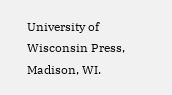University of Wisconsin Press, Madison, WI.